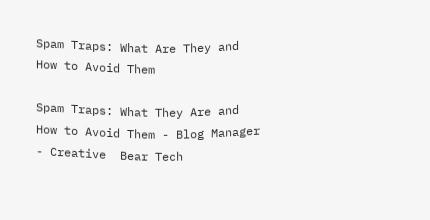Spam Traps: What Are They and How to Avoid Them

Spam Traps: What They Are and How to Avoid Them - Blog Manager - Creative  Bear Tech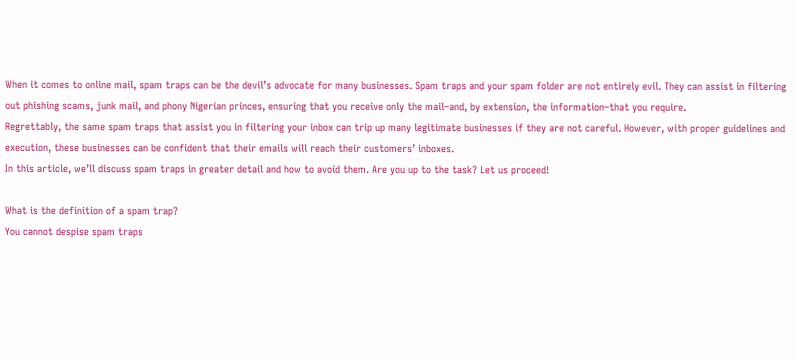When it comes to online mail, spam traps can be the devil’s advocate for many businesses. Spam traps and your spam folder are not entirely evil. They can assist in filtering out phishing scams, junk mail, and phony Nigerian princes, ensuring that you receive only the mail–and, by extension, the information–that you require.
Regrettably, the same spam traps that assist you in filtering your inbox can trip up many legitimate businesses if they are not careful. However, with proper guidelines and execution, these businesses can be confident that their emails will reach their customers’ inboxes.
In this article, we’ll discuss spam traps in greater detail and how to avoid them. Are you up to the task? Let us proceed!

What is the definition of a spam trap?
You cannot despise spam traps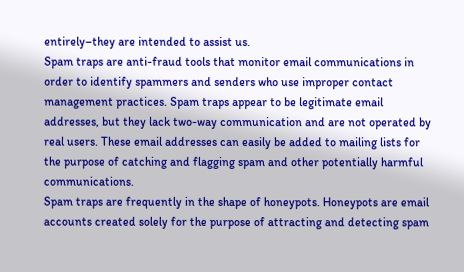entirely–they are intended to assist us.
Spam traps are anti-fraud tools that monitor email communications in order to identify spammers and senders who use improper contact management practices. Spam traps appear to be legitimate email addresses, but they lack two-way communication and are not operated by real users. These email addresses can easily be added to mailing lists for the purpose of catching and flagging spam and other potentially harmful communications.
Spam traps are frequently in the shape of honeypots. Honeypots are email accounts created solely for the purpose of attracting and detecting spam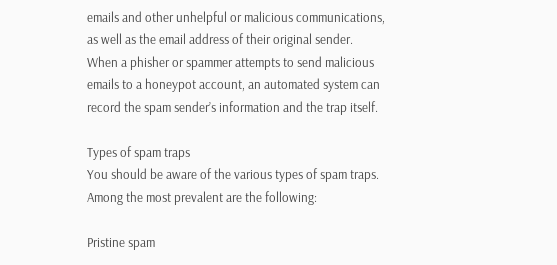emails and other unhelpful or malicious communications, as well as the email address of their original sender. When a phisher or spammer attempts to send malicious emails to a honeypot account, an automated system can record the spam sender’s information and the trap itself.

Types of spam traps
You should be aware of the various types of spam traps. Among the most prevalent are the following:

Pristine spam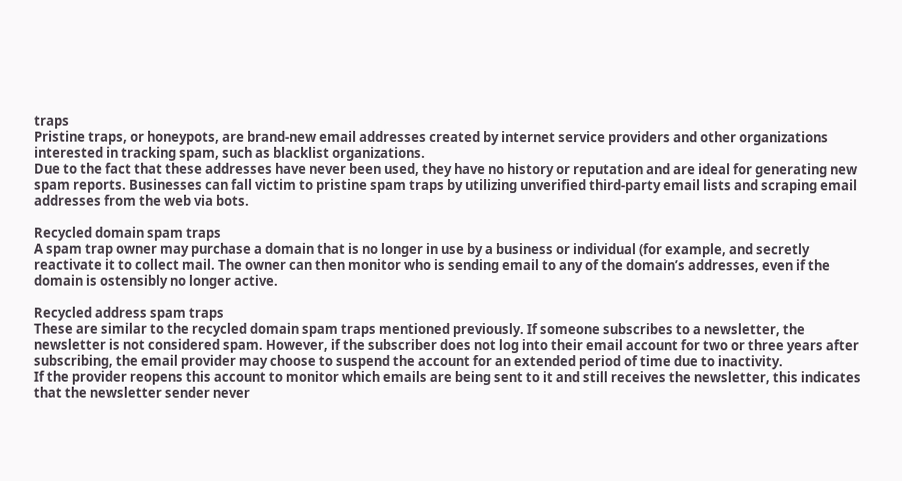traps
Pristine traps, or honeypots, are brand-new email addresses created by internet service providers and other organizations interested in tracking spam, such as blacklist organizations.
Due to the fact that these addresses have never been used, they have no history or reputation and are ideal for generating new spam reports. Businesses can fall victim to pristine spam traps by utilizing unverified third-party email lists and scraping email addresses from the web via bots.

Recycled domain spam traps
A spam trap owner may purchase a domain that is no longer in use by a business or individual (for example, and secretly reactivate it to collect mail. The owner can then monitor who is sending email to any of the domain’s addresses, even if the domain is ostensibly no longer active.

Recycled address spam traps
These are similar to the recycled domain spam traps mentioned previously. If someone subscribes to a newsletter, the newsletter is not considered spam. However, if the subscriber does not log into their email account for two or three years after subscribing, the email provider may choose to suspend the account for an extended period of time due to inactivity.
If the provider reopens this account to monitor which emails are being sent to it and still receives the newsletter, this indicates that the newsletter sender never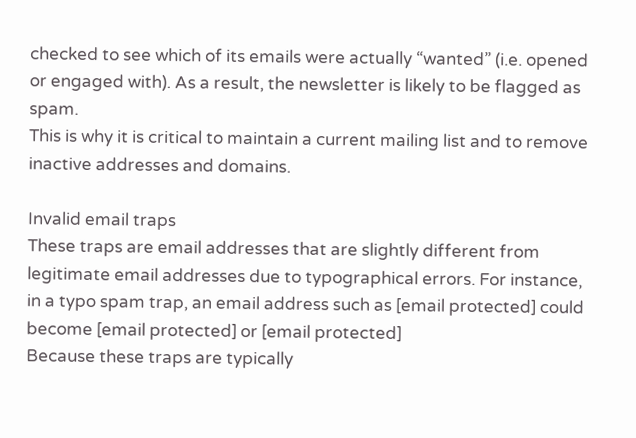checked to see which of its emails were actually “wanted” (i.e. opened or engaged with). As a result, the newsletter is likely to be flagged as spam.
This is why it is critical to maintain a current mailing list and to remove inactive addresses and domains.

Invalid email traps
These traps are email addresses that are slightly different from legitimate email addresses due to typographical errors. For instance, in a typo spam trap, an email address such as [email protected] could become [email protected] or [email protected]
Because these traps are typically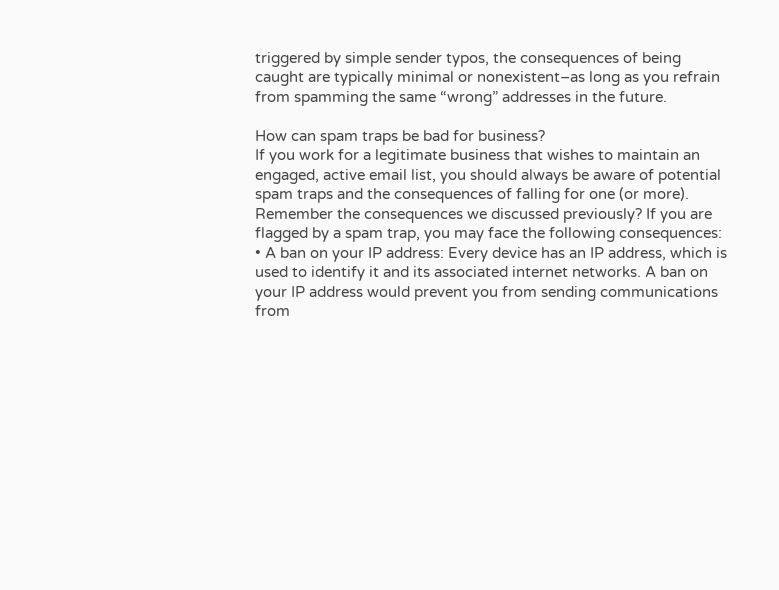triggered by simple sender typos, the consequences of being caught are typically minimal or nonexistent–as long as you refrain from spamming the same “wrong” addresses in the future.

How can spam traps be bad for business?
If you work for a legitimate business that wishes to maintain an engaged, active email list, you should always be aware of potential spam traps and the consequences of falling for one (or more).
Remember the consequences we discussed previously? If you are flagged by a spam trap, you may face the following consequences:
• A ban on your IP address: Every device has an IP address, which is used to identify it and its associated internet networks. A ban on your IP address would prevent you from sending communications from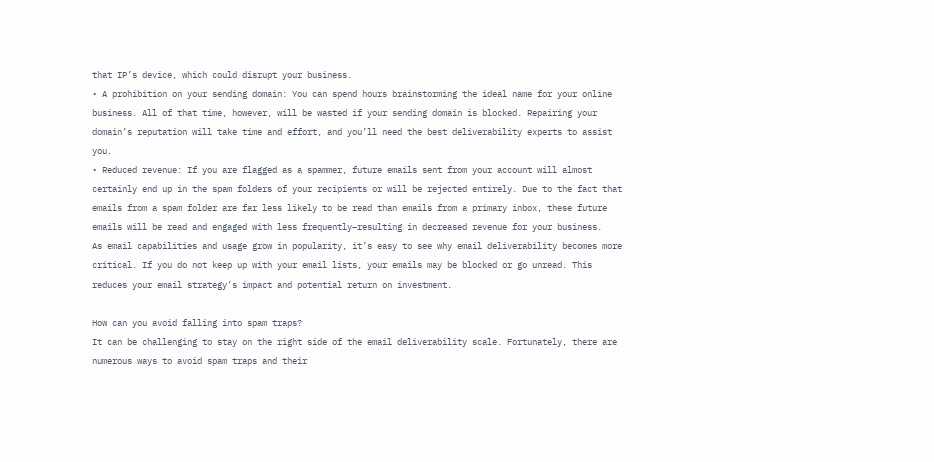that IP’s device, which could disrupt your business.
• A prohibition on your sending domain: You can spend hours brainstorming the ideal name for your online business. All of that time, however, will be wasted if your sending domain is blocked. Repairing your domain’s reputation will take time and effort, and you’ll need the best deliverability experts to assist you.
• Reduced revenue: If you are flagged as a spammer, future emails sent from your account will almost certainly end up in the spam folders of your recipients or will be rejected entirely. Due to the fact that emails from a spam folder are far less likely to be read than emails from a primary inbox, these future emails will be read and engaged with less frequently–resulting in decreased revenue for your business.
As email capabilities and usage grow in popularity, it’s easy to see why email deliverability becomes more critical. If you do not keep up with your email lists, your emails may be blocked or go unread. This reduces your email strategy’s impact and potential return on investment.

How can you avoid falling into spam traps?
It can be challenging to stay on the right side of the email deliverability scale. Fortunately, there are numerous ways to avoid spam traps and their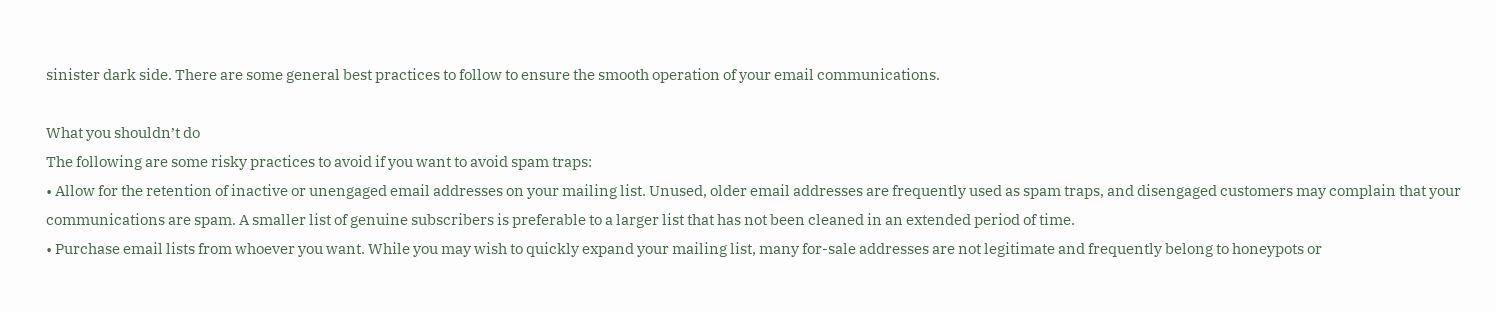sinister dark side. There are some general best practices to follow to ensure the smooth operation of your email communications.

What you shouldn’t do
The following are some risky practices to avoid if you want to avoid spam traps:
• Allow for the retention of inactive or unengaged email addresses on your mailing list. Unused, older email addresses are frequently used as spam traps, and disengaged customers may complain that your communications are spam. A smaller list of genuine subscribers is preferable to a larger list that has not been cleaned in an extended period of time.
• Purchase email lists from whoever you want. While you may wish to quickly expand your mailing list, many for-sale addresses are not legitimate and frequently belong to honeypots or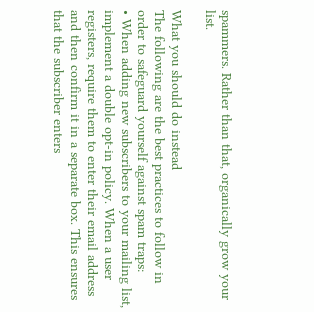spammers. Rather than that, organically grow your list.

What you should do instead
The following are the best practices to follow in order to safeguard yourself against spam traps:
• When adding new subscribers to your mailing list, implement a double opt-in policy. When a user registers, require them to enter their email address and then confirm it in a separate box. This ensures that the subscriber enters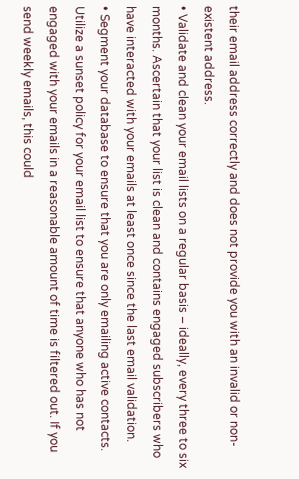their email address correctly and does not provide you with an invalid or non-existent address.
• Validate and clean your email lists on a regular basis – ideally, every three to six months. Ascertain that your list is clean and contains engaged subscribers who have interacted with your emails at least once since the last email validation.
• Segment your database to ensure that you are only emailing active contacts. Utilize a sunset policy for your email list to ensure that anyone who has not engaged with your emails in a reasonable amount of time is filtered out. If you send weekly emails, this could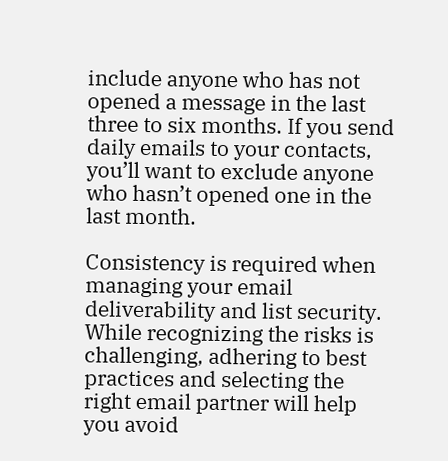include anyone who has not opened a message in the last three to six months. If you send daily emails to your contacts, you’ll want to exclude anyone who hasn’t opened one in the last month.

Consistency is required when managing your email deliverability and list security. While recognizing the risks is challenging, adhering to best practices and selecting the right email partner will help you avoid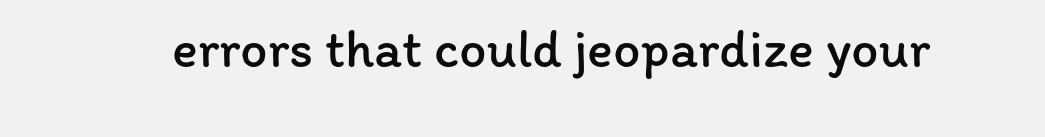errors that could jeopardize your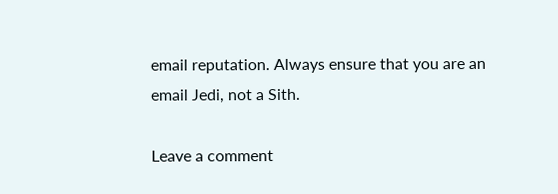email reputation. Always ensure that you are an email Jedi, not a Sith.

Leave a comment